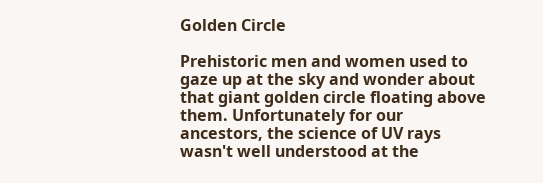Golden Circle

Prehistoric men and women used to gaze up at the sky and wonder about that giant golden circle floating above them. Unfortunately for our ancestors, the science of UV rays wasn't well understood at the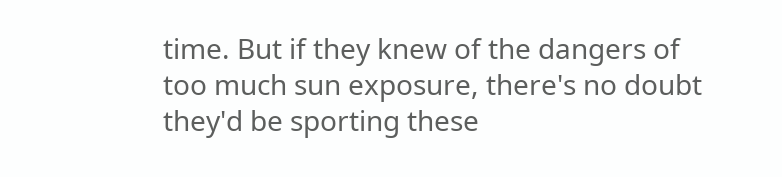time. But if they knew of the dangers of too much sun exposure, there's no doubt they'd be sporting these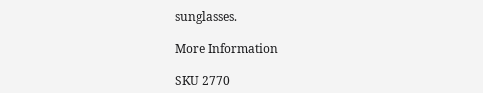sunglasses.

More Information

SKU 2770